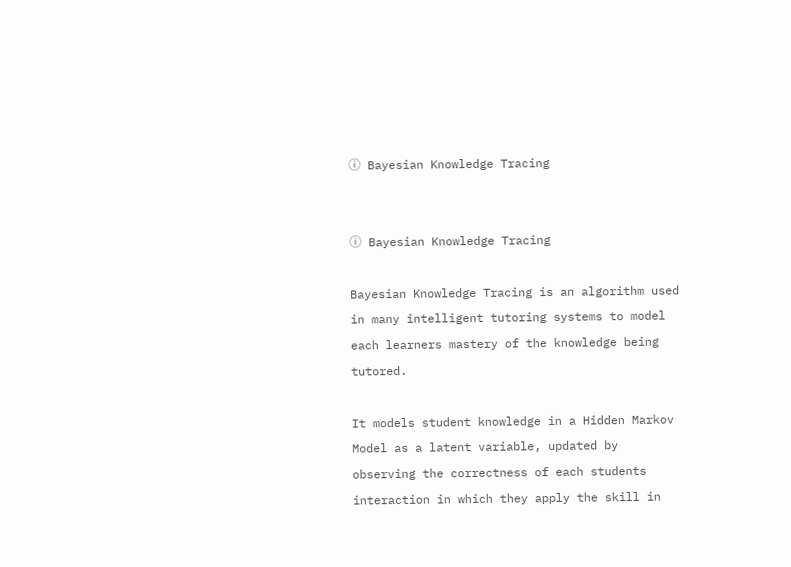ⓘ Bayesian Knowledge Tracing


ⓘ Bayesian Knowledge Tracing

Bayesian Knowledge Tracing is an algorithm used in many intelligent tutoring systems to model each learners mastery of the knowledge being tutored.

It models student knowledge in a Hidden Markov Model as a latent variable, updated by observing the correctness of each students interaction in which they apply the skill in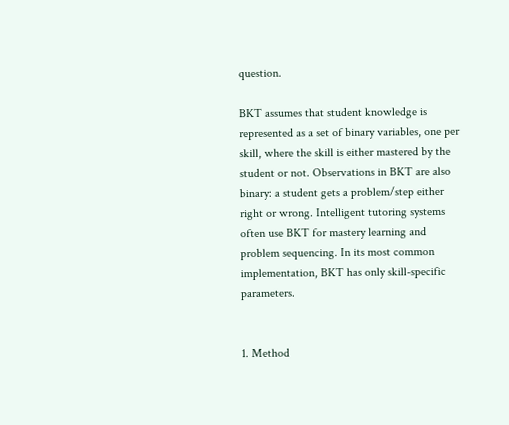question.

BKT assumes that student knowledge is represented as a set of binary variables, one per skill, where the skill is either mastered by the student or not. Observations in BKT are also binary: a student gets a problem/step either right or wrong. Intelligent tutoring systems often use BKT for mastery learning and problem sequencing. In its most common implementation, BKT has only skill-specific parameters.


1. Method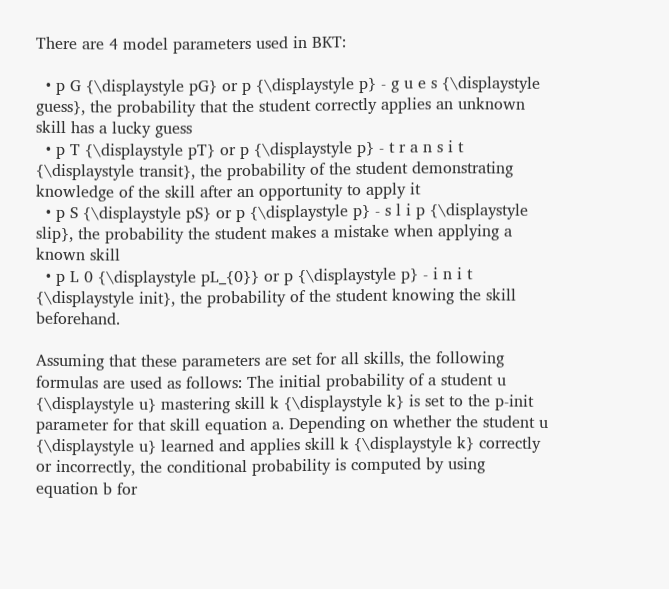There are 4 model parameters used in BKT:

  • p G {\displaystyle pG} or p {\displaystyle p} - g u e s {\displaystyle guess}, the probability that the student correctly applies an unknown skill has a lucky guess
  • p T {\displaystyle pT} or p {\displaystyle p} - t r a n s i t {\displaystyle transit}, the probability of the student demonstrating knowledge of the skill after an opportunity to apply it
  • p S {\displaystyle pS} or p {\displaystyle p} - s l i p {\displaystyle slip}, the probability the student makes a mistake when applying a known skill
  • p L 0 {\displaystyle pL_{0}} or p {\displaystyle p} - i n i t {\displaystyle init}, the probability of the student knowing the skill beforehand.

Assuming that these parameters are set for all skills, the following formulas are used as follows: The initial probability of a student u {\displaystyle u} mastering skill k {\displaystyle k} is set to the p-init parameter for that skill equation a. Depending on whether the student u {\displaystyle u} learned and applies skill k {\displaystyle k} correctly or incorrectly, the conditional probability is computed by using equation b for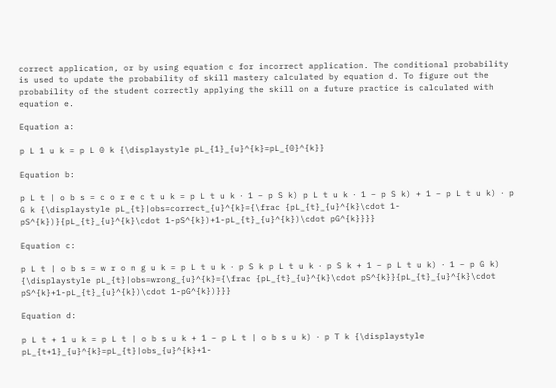correct application, or by using equation c for incorrect application. The conditional probability is used to update the probability of skill mastery calculated by equation d. To figure out the probability of the student correctly applying the skill on a future practice is calculated with equation e.

Equation a:

p L 1 u k = p L 0 k {\displaystyle pL_{1}_{u}^{k}=pL_{0}^{k}}

Equation b:

p L t | o b s = c o r e c t u k = p L t u k ⋅ 1 − p S k) p L t u k ⋅ 1 − p S k) + 1 − p L t u k) ⋅ p G k {\displaystyle pL_{t}|obs=correct_{u}^{k}={\frac {pL_{t}_{u}^{k}\cdot 1-pS^{k})}{pL_{t}_{u}^{k}\cdot 1-pS^{k})+1-pL_{t}_{u}^{k})\cdot pG^{k}}}}

Equation c:

p L t | o b s = w r o n g u k = p L t u k ⋅ p S k p L t u k ⋅ p S k + 1 − p L t u k) ⋅ 1 − p G k) {\displaystyle pL_{t}|obs=wrong_{u}^{k}={\frac {pL_{t}_{u}^{k}\cdot pS^{k}}{pL_{t}_{u}^{k}\cdot pS^{k}+1-pL_{t}_{u}^{k})\cdot 1-pG^{k})}}}

Equation d:

p L t + 1 u k = p L t | o b s u k + 1 − p L t | o b s u k) ⋅ p T k {\displaystyle pL_{t+1}_{u}^{k}=pL_{t}|obs_{u}^{k}+1-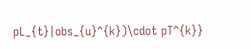pL_{t}|obs_{u}^{k})\cdot pT^{k}}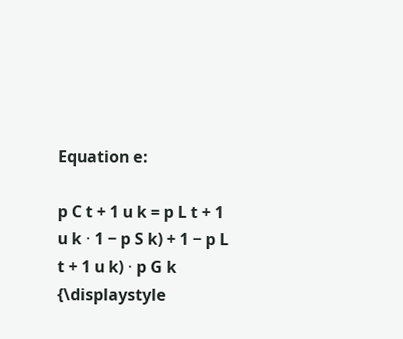Equation e:

p C t + 1 u k = p L t + 1 u k ⋅ 1 − p S k) + 1 − p L t + 1 u k) ⋅ p G k {\displaystyle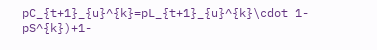pC_{t+1}_{u}^{k}=pL_{t+1}_{u}^{k}\cdot 1-pS^{k})+1-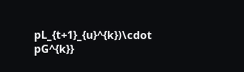pL_{t+1}_{u}^{k})\cdot pG^{k}}